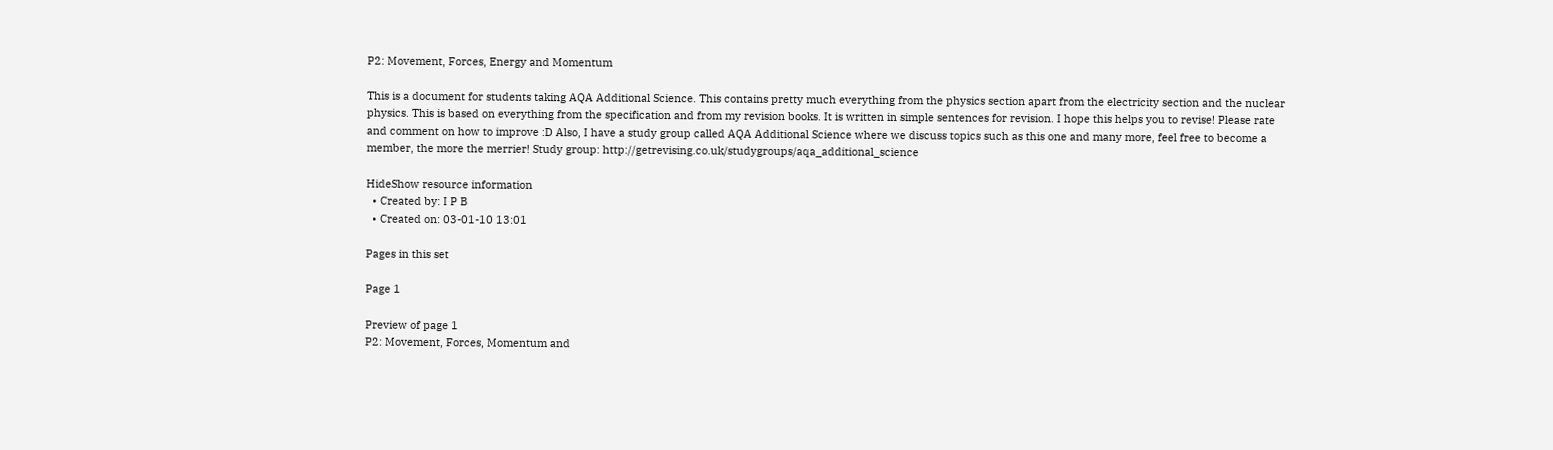P2: Movement, Forces, Energy and Momentum

This is a document for students taking AQA Additional Science. This contains pretty much everything from the physics section apart from the electricity section and the nuclear physics. This is based on everything from the specification and from my revision books. It is written in simple sentences for revision. I hope this helps you to revise! Please rate and comment on how to improve :D Also, I have a study group called AQA Additional Science where we discuss topics such as this one and many more, feel free to become a member, the more the merrier! Study group: http://getrevising.co.uk/studygroups/aqa_additional_science

HideShow resource information
  • Created by: I P B
  • Created on: 03-01-10 13:01

Pages in this set

Page 1

Preview of page 1
P2: Movement, Forces, Momentum and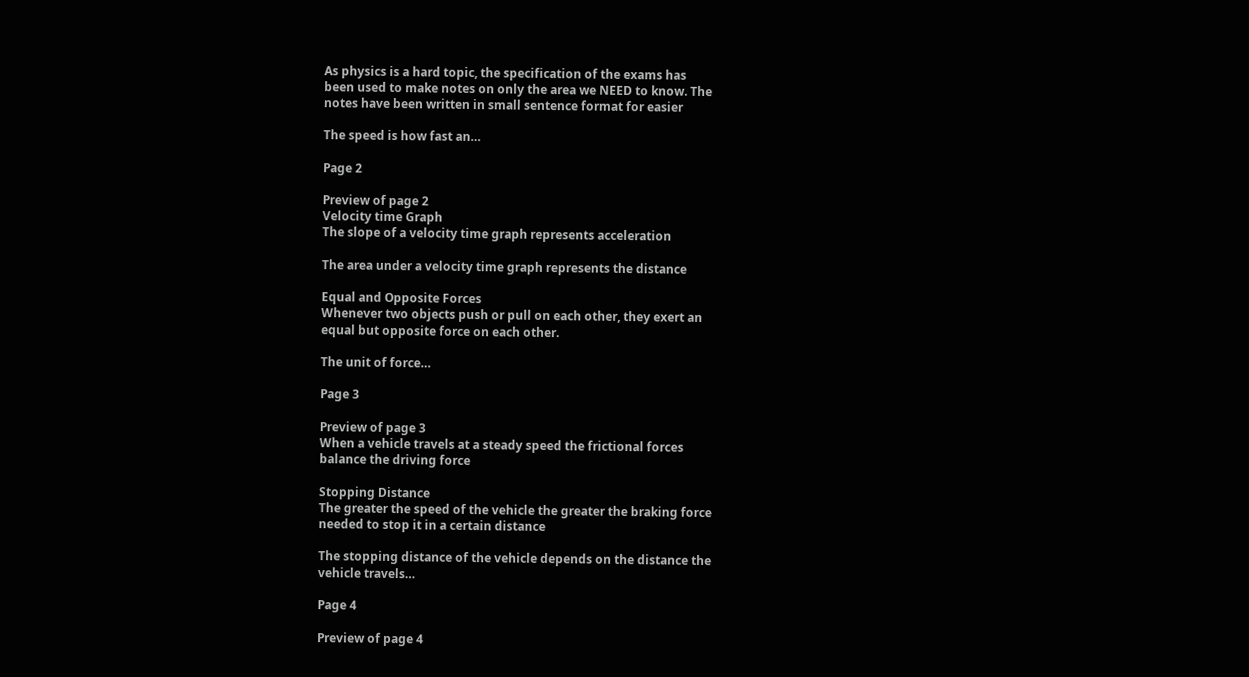As physics is a hard topic, the specification of the exams has
been used to make notes on only the area we NEED to know. The
notes have been written in small sentence format for easier

The speed is how fast an…

Page 2

Preview of page 2
Velocity time Graph
The slope of a velocity time graph represents acceleration

The area under a velocity time graph represents the distance

Equal and Opposite Forces
Whenever two objects push or pull on each other, they exert an
equal but opposite force on each other.

The unit of force…

Page 3

Preview of page 3
When a vehicle travels at a steady speed the frictional forces
balance the driving force

Stopping Distance
The greater the speed of the vehicle the greater the braking force
needed to stop it in a certain distance

The stopping distance of the vehicle depends on the distance the
vehicle travels…

Page 4

Preview of page 4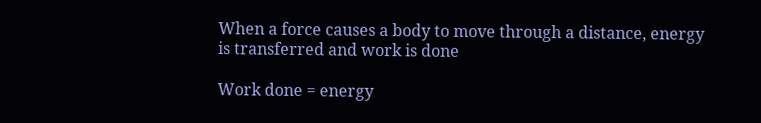When a force causes a body to move through a distance, energy
is transferred and work is done

Work done = energy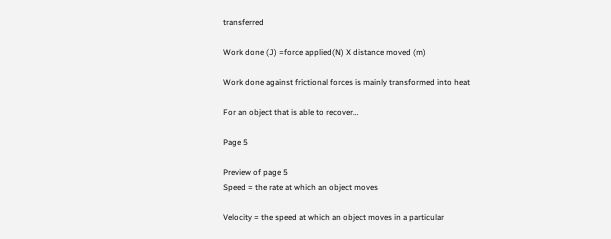transferred

Work done (J) =force applied(N) X distance moved (m)

Work done against frictional forces is mainly transformed into heat

For an object that is able to recover…

Page 5

Preview of page 5
Speed = the rate at which an object moves

Velocity = the speed at which an object moves in a particular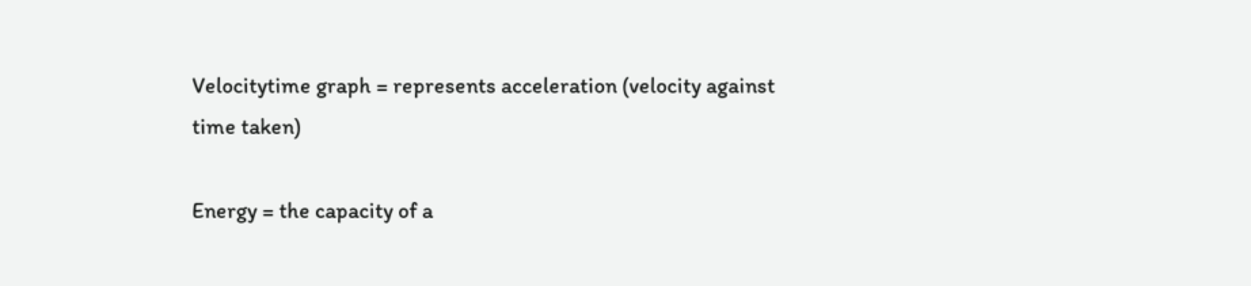Velocitytime graph = represents acceleration (velocity against
time taken)

Energy = the capacity of a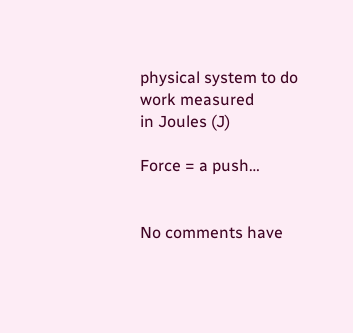physical system to do work measured
in Joules (J)

Force = a push…


No comments have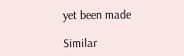yet been made

Similar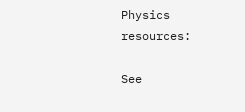Physics resources:

See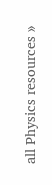all Physics resources »